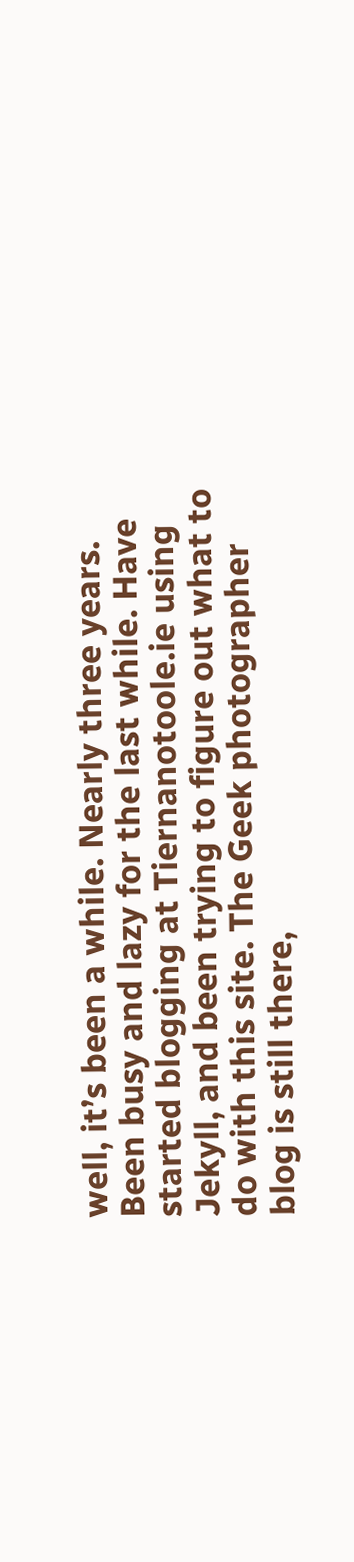well, it’s been a while. Nearly three years. Been busy and lazy for the last while. Have started blogging at Tiernanotoole.ie using Jekyll, and been trying to figure out what to do with this site. The Geek photographer blog is still there,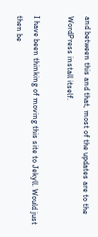and between this and that, most of the updates are to the WordPress install itself.

I have been thinking of moving this site to Jekyll. Would just then be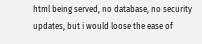html being served, no database, no security updates, but i would loose the ease of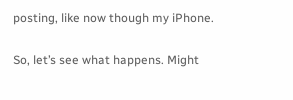posting, like now though my iPhone.

So, let’s see what happens. Might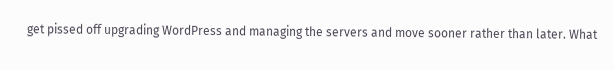get pissed off upgrading WordPress and managing the servers and move sooner rather than later. What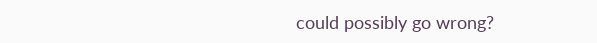could possibly go wrong?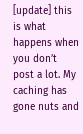[update] this is what happens when you don’t post a lot. My caching has gone nuts and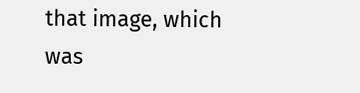that image, which was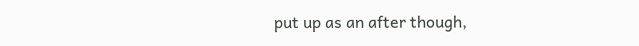put up as an after though,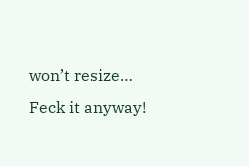won’t resize… Feck it anyway!